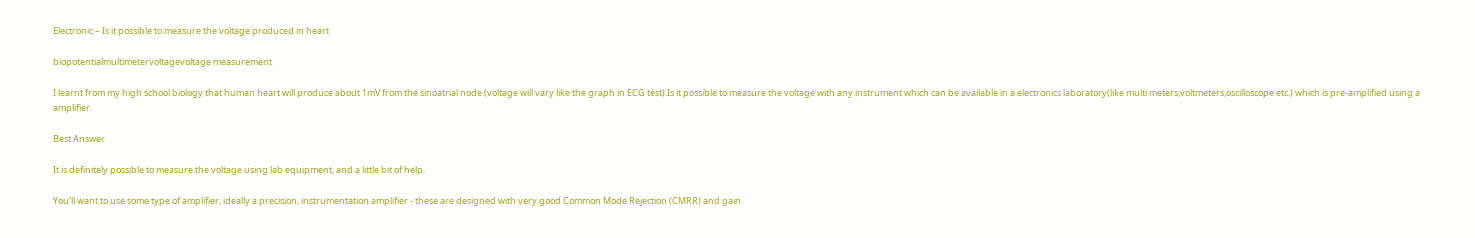Electronic – Is it possible to measure the voltage produced in heart

biopotentialmultimetervoltagevoltage measurement

I learnt from my high school biology that human heart will produce about 1mV from the sinoatrial node.(voltage will vary like the graph in ECG test).Is it possible to measure the voltage with any instrument which can be available in a electronics laboratory(like multi meters,voltmeters,oscilloscope etc.) which is pre-amplified using a amplifier.

Best Answer

It is definitely possible to measure the voltage using lab equipment, and a little bit of help.

You'll want to use some type of amplifier, ideally a precision, instrumentation amplifier - these are designed with very good Common Mode Rejection (CMRR) and gain.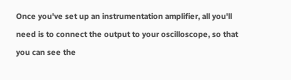Once you've set up an instrumentation amplifier, all you'll need is to connect the output to your oscilloscope, so that you can see the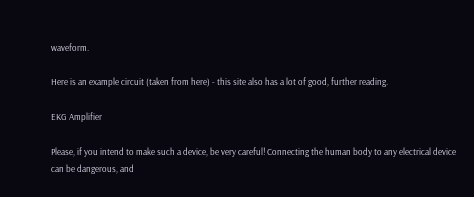waveform.

Here is an example circuit (taken from here) - this site also has a lot of good, further reading.

EKG Amplifier

Please, if you intend to make such a device, be very careful! Connecting the human body to any electrical device can be dangerous, and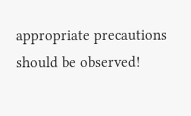appropriate precautions should be observed!